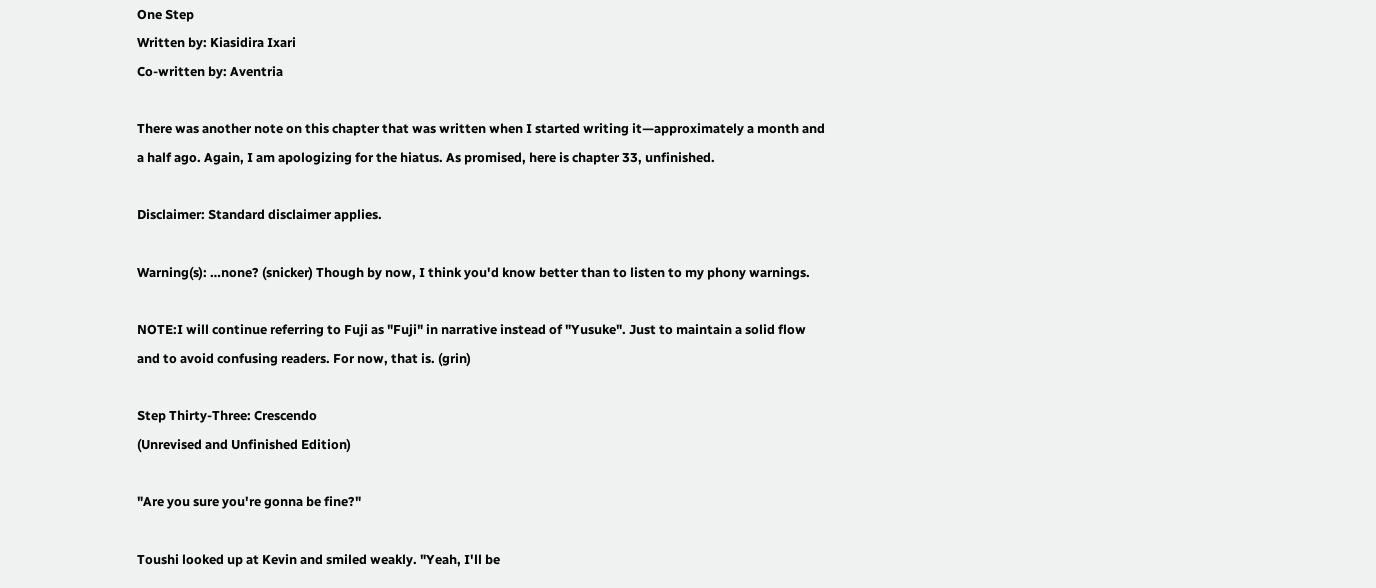One Step
Written by: Kiasidira Ixari
Co-written by: Aventria

There was another note on this chapter that was written when I started writing it—approximately a month and a half ago. Again, I am apologizing for the hiatus. As promised, here is chapter 33, unfinished.

Disclaimer: Standard disclaimer applies.

Warning(s): …none? (snicker) Though by now, I think you'd know better than to listen to my phony warnings.

NOTE:I will continue referring to Fuji as "Fuji" in narrative instead of "Yusuke". Just to maintain a solid flow and to avoid confusing readers. For now, that is. (grin)

Step Thirty-Three: Crescendo
(Unrevised and Unfinished Edition)

"Are you sure you're gonna be fine?"

Toushi looked up at Kevin and smiled weakly. "Yeah, I'll be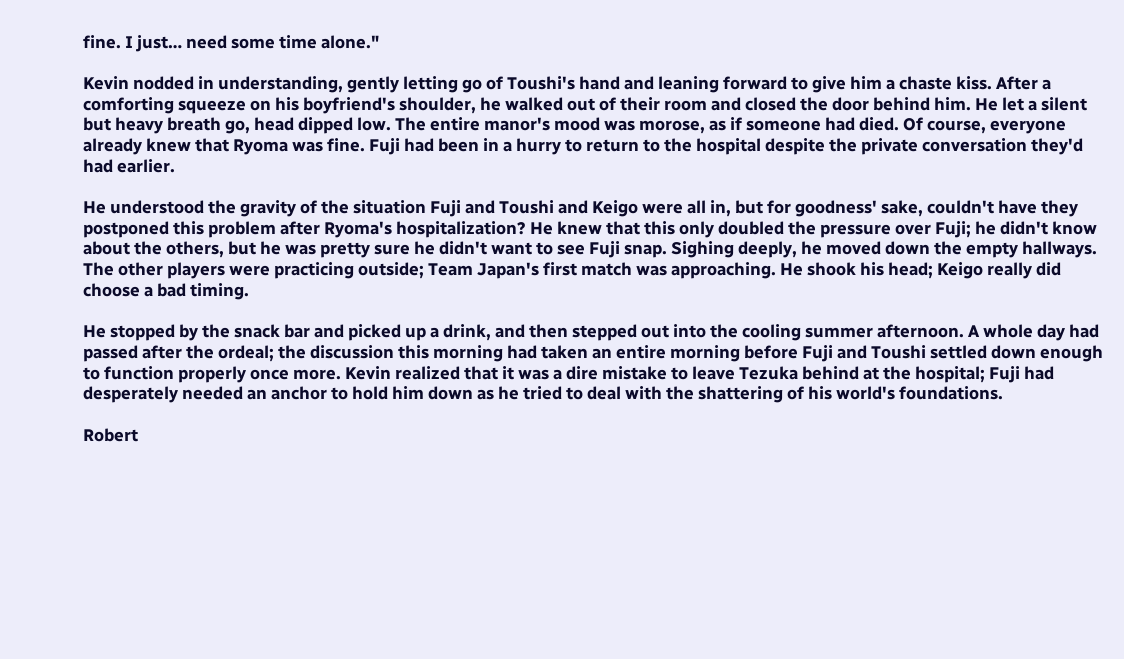fine. I just… need some time alone."

Kevin nodded in understanding, gently letting go of Toushi's hand and leaning forward to give him a chaste kiss. After a comforting squeeze on his boyfriend's shoulder, he walked out of their room and closed the door behind him. He let a silent but heavy breath go, head dipped low. The entire manor's mood was morose, as if someone had died. Of course, everyone already knew that Ryoma was fine. Fuji had been in a hurry to return to the hospital despite the private conversation they'd had earlier.

He understood the gravity of the situation Fuji and Toushi and Keigo were all in, but for goodness' sake, couldn't have they postponed this problem after Ryoma's hospitalization? He knew that this only doubled the pressure over Fuji; he didn't know about the others, but he was pretty sure he didn't want to see Fuji snap. Sighing deeply, he moved down the empty hallways. The other players were practicing outside; Team Japan's first match was approaching. He shook his head; Keigo really did choose a bad timing.

He stopped by the snack bar and picked up a drink, and then stepped out into the cooling summer afternoon. A whole day had passed after the ordeal; the discussion this morning had taken an entire morning before Fuji and Toushi settled down enough to function properly once more. Kevin realized that it was a dire mistake to leave Tezuka behind at the hospital; Fuji had desperately needed an anchor to hold him down as he tried to deal with the shattering of his world's foundations.

Robert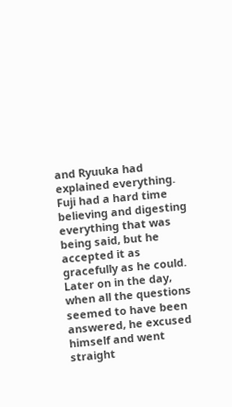and Ryuuka had explained everything. Fuji had a hard time believing and digesting everything that was being said, but he accepted it as gracefully as he could. Later on in the day, when all the questions seemed to have been answered, he excused himself and went straight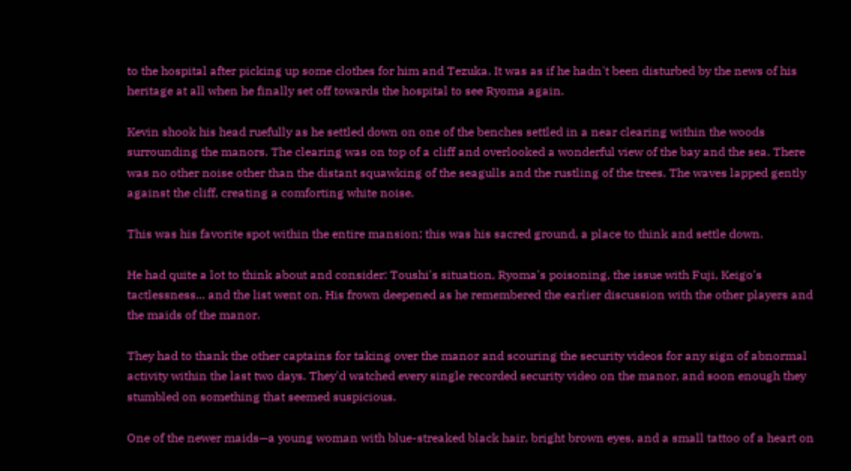to the hospital after picking up some clothes for him and Tezuka. It was as if he hadn't been disturbed by the news of his heritage at all when he finally set off towards the hospital to see Ryoma again.

Kevin shook his head ruefully as he settled down on one of the benches settled in a near clearing within the woods surrounding the manors. The clearing was on top of a cliff and overlooked a wonderful view of the bay and the sea. There was no other noise other than the distant squawking of the seagulls and the rustling of the trees. The waves lapped gently against the cliff, creating a comforting white noise.

This was his favorite spot within the entire mansion; this was his sacred ground, a place to think and settle down.

He had quite a lot to think about and consider: Toushi's situation, Ryoma's poisoning, the issue with Fuji, Keigo's tactlessness... and the list went on. His frown deepened as he remembered the earlier discussion with the other players and the maids of the manor.

They had to thank the other captains for taking over the manor and scouring the security videos for any sign of abnormal activity within the last two days. They'd watched every single recorded security video on the manor, and soon enough they stumbled on something that seemed suspicious.

One of the newer maids—a young woman with blue-streaked black hair, bright brown eyes, and a small tattoo of a heart on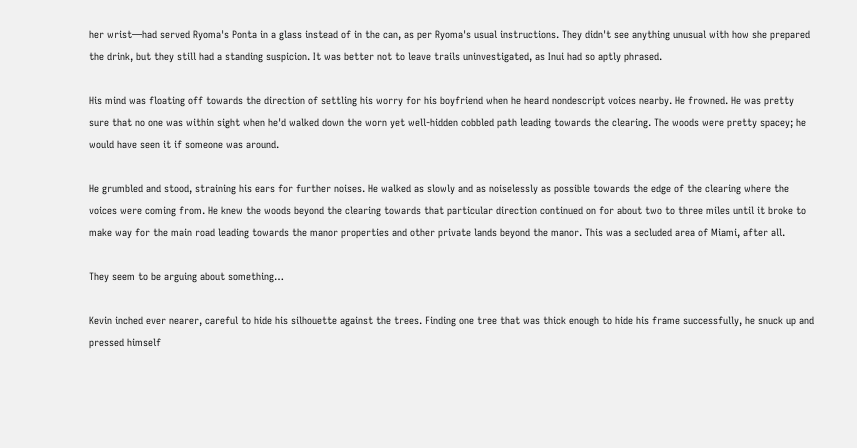her wrist—had served Ryoma's Ponta in a glass instead of in the can, as per Ryoma's usual instructions. They didn't see anything unusual with how she prepared the drink, but they still had a standing suspicion. It was better not to leave trails uninvestigated, as Inui had so aptly phrased.

His mind was floating off towards the direction of settling his worry for his boyfriend when he heard nondescript voices nearby. He frowned. He was pretty sure that no one was within sight when he'd walked down the worn yet well-hidden cobbled path leading towards the clearing. The woods were pretty spacey; he would have seen it if someone was around.

He grumbled and stood, straining his ears for further noises. He walked as slowly and as noiselessly as possible towards the edge of the clearing where the voices were coming from. He knew the woods beyond the clearing towards that particular direction continued on for about two to three miles until it broke to make way for the main road leading towards the manor properties and other private lands beyond the manor. This was a secluded area of Miami, after all.

They seem to be arguing about something…

Kevin inched ever nearer, careful to hide his silhouette against the trees. Finding one tree that was thick enough to hide his frame successfully, he snuck up and pressed himself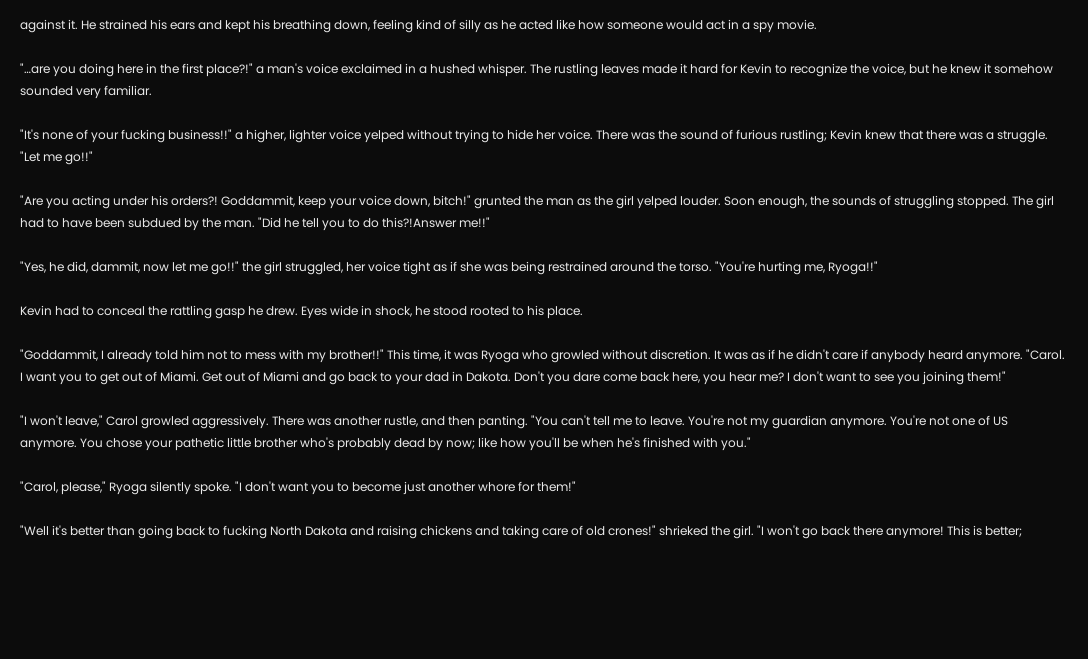against it. He strained his ears and kept his breathing down, feeling kind of silly as he acted like how someone would act in a spy movie.

"…are you doing here in the first place?!" a man's voice exclaimed in a hushed whisper. The rustling leaves made it hard for Kevin to recognize the voice, but he knew it somehow sounded very familiar.

"It's none of your fucking business!!" a higher, lighter voice yelped without trying to hide her voice. There was the sound of furious rustling; Kevin knew that there was a struggle. "Let me go!!"

"Are you acting under his orders?! Goddammit, keep your voice down, bitch!" grunted the man as the girl yelped louder. Soon enough, the sounds of struggling stopped. The girl had to have been subdued by the man. "Did he tell you to do this?!Answer me!!"

"Yes, he did, dammit, now let me go!!" the girl struggled, her voice tight as if she was being restrained around the torso. "You're hurting me, Ryoga!!"

Kevin had to conceal the rattling gasp he drew. Eyes wide in shock, he stood rooted to his place.

"Goddammit, I already told him not to mess with my brother!!" This time, it was Ryoga who growled without discretion. It was as if he didn't care if anybody heard anymore. "Carol. I want you to get out of Miami. Get out of Miami and go back to your dad in Dakota. Don't you dare come back here, you hear me? I don't want to see you joining them!"

"I won't leave," Carol growled aggressively. There was another rustle, and then panting. "You can't tell me to leave. You're not my guardian anymore. You're not one of US anymore. You chose your pathetic little brother who's probably dead by now; like how you'll be when he's finished with you."

"Carol, please," Ryoga silently spoke. "I don't want you to become just another whore for them!"

"Well it's better than going back to fucking North Dakota and raising chickens and taking care of old crones!" shrieked the girl. "I won't go back there anymore! This is better;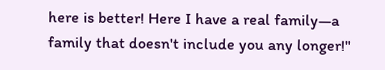here is better! Here I have a real family—a family that doesn't include you any longer!"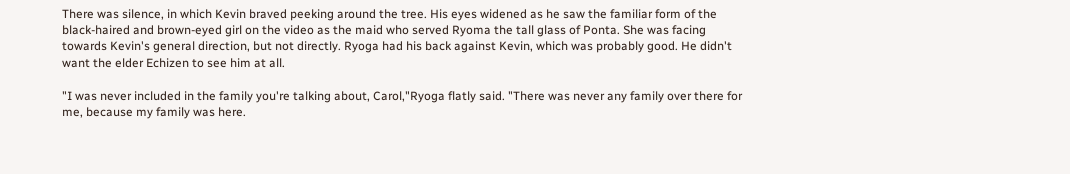There was silence, in which Kevin braved peeking around the tree. His eyes widened as he saw the familiar form of the black-haired and brown-eyed girl on the video as the maid who served Ryoma the tall glass of Ponta. She was facing towards Kevin's general direction, but not directly. Ryoga had his back against Kevin, which was probably good. He didn't want the elder Echizen to see him at all.

"I was never included in the family you're talking about, Carol,"Ryoga flatly said. "There was never any family over there for me, because my family was here.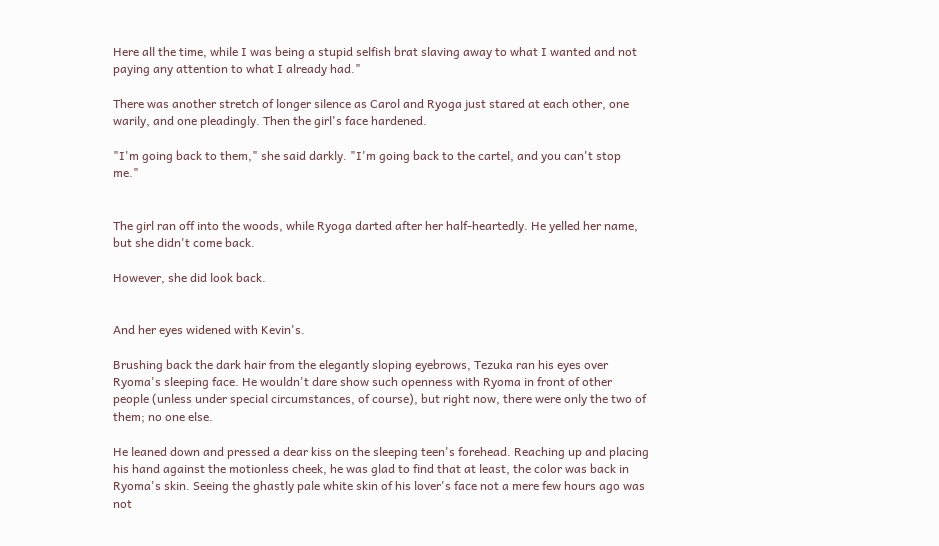Here all the time, while I was being a stupid selfish brat slaving away to what I wanted and not paying any attention to what I already had."

There was another stretch of longer silence as Carol and Ryoga just stared at each other, one warily, and one pleadingly. Then the girl's face hardened.

"I'm going back to them," she said darkly. "I'm going back to the cartel, and you can't stop me."


The girl ran off into the woods, while Ryoga darted after her half-heartedly. He yelled her name, but she didn't come back.

However, she did look back.


And her eyes widened with Kevin's.

Brushing back the dark hair from the elegantly sloping eyebrows, Tezuka ran his eyes over Ryoma's sleeping face. He wouldn't dare show such openness with Ryoma in front of other people (unless under special circumstances, of course), but right now, there were only the two of them; no one else.

He leaned down and pressed a dear kiss on the sleeping teen's forehead. Reaching up and placing his hand against the motionless cheek, he was glad to find that at least, the color was back in Ryoma's skin. Seeing the ghastly pale white skin of his lover's face not a mere few hours ago was not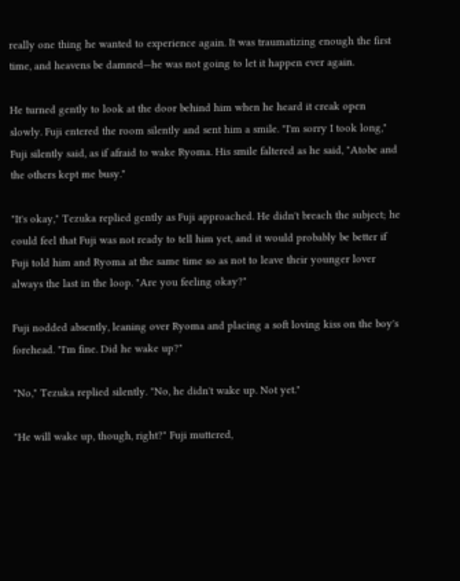really one thing he wanted to experience again. It was traumatizing enough the first time, and heavens be damned—he was not going to let it happen ever again.

He turned gently to look at the door behind him when he heard it creak open slowly. Fuji entered the room silently and sent him a smile. "I'm sorry I took long," Fuji silently said, as if afraid to wake Ryoma. His smile faltered as he said, "Atobe and the others kept me busy."

"It's okay," Tezuka replied gently as Fuji approached. He didn't breach the subject; he could feel that Fuji was not ready to tell him yet, and it would probably be better if Fuji told him and Ryoma at the same time so as not to leave their younger lover always the last in the loop. "Are you feeling okay?"

Fuji nodded absently, leaning over Ryoma and placing a soft loving kiss on the boy's forehead. "I'm fine. Did he wake up?"

"No," Tezuka replied silently. "No, he didn't wake up. Not yet."

"He will wake up, though, right?" Fuji muttered,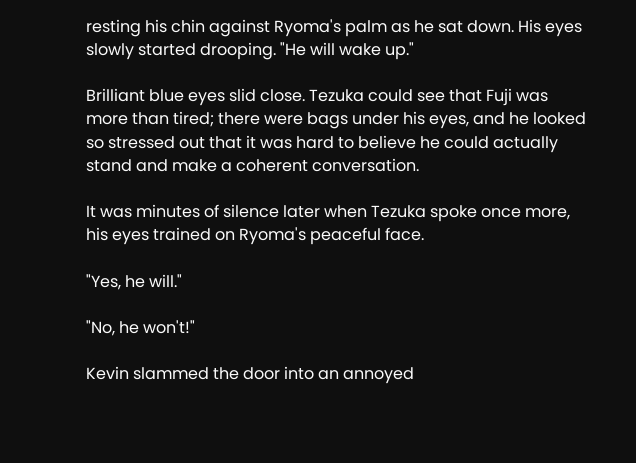resting his chin against Ryoma's palm as he sat down. His eyes slowly started drooping. "He will wake up."

Brilliant blue eyes slid close. Tezuka could see that Fuji was more than tired; there were bags under his eyes, and he looked so stressed out that it was hard to believe he could actually stand and make a coherent conversation.

It was minutes of silence later when Tezuka spoke once more, his eyes trained on Ryoma's peaceful face.

"Yes, he will."

"No, he won't!"

Kevin slammed the door into an annoyed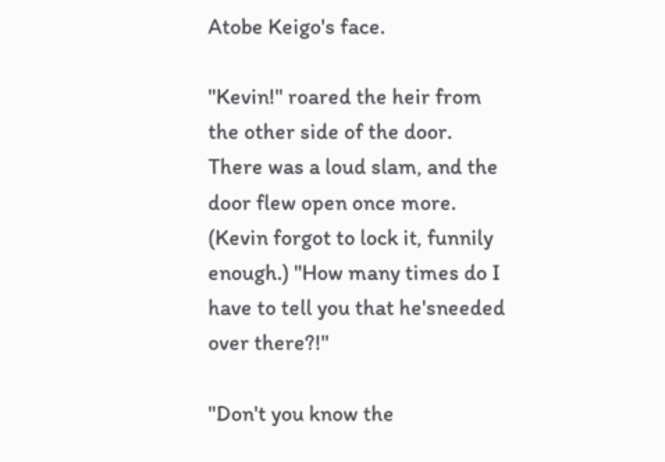Atobe Keigo's face.

"Kevin!" roared the heir from the other side of the door. There was a loud slam, and the door flew open once more. (Kevin forgot to lock it, funnily enough.) "How many times do I have to tell you that he'sneeded over there?!"

"Don't you know the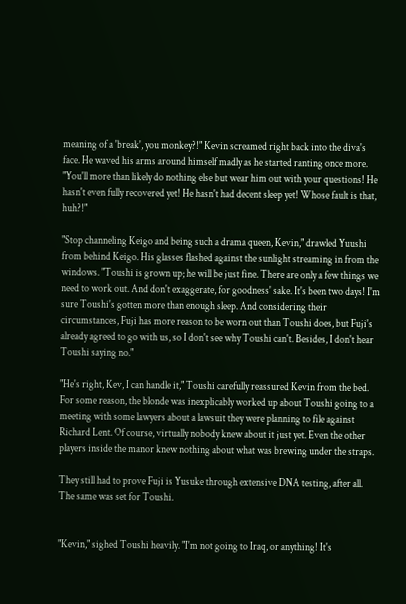meaning of a 'break', you monkey?!" Kevin screamed right back into the diva's face. He waved his arms around himself madly as he started ranting once more. "You'll more than likely do nothing else but wear him out with your questions! He hasn't even fully recovered yet! He hasn't had decent sleep yet! Whose fault is that, huh?!"

"Stop channeling Keigo and being such a drama queen, Kevin," drawled Yuushi from behind Keigo. His glasses flashed against the sunlight streaming in from the windows. "Toushi is grown up; he will be just fine. There are only a few things we need to work out. And don't exaggerate, for goodness' sake. It's been two days! I'm sure Toushi's gotten more than enough sleep. And considering their circumstances, Fuji has more reason to be worn out than Toushi does, but Fuji's already agreed to go with us, so I don't see why Toushi can't. Besides, I don't hear Toushi saying no."

"He's right, Kev, I can handle it," Toushi carefully reassured Kevin from the bed. For some reason, the blonde was inexplicably worked up about Toushi going to a meeting with some lawyers about a lawsuit they were planning to file against Richard Lent. Of course, virtually nobody knew about it just yet. Even the other players inside the manor knew nothing about what was brewing under the straps.

They still had to prove Fuji is Yusuke through extensive DNA testing, after all. The same was set for Toushi.


"Kevin," sighed Toushi heavily. "I'm not going to Iraq, or anything! It's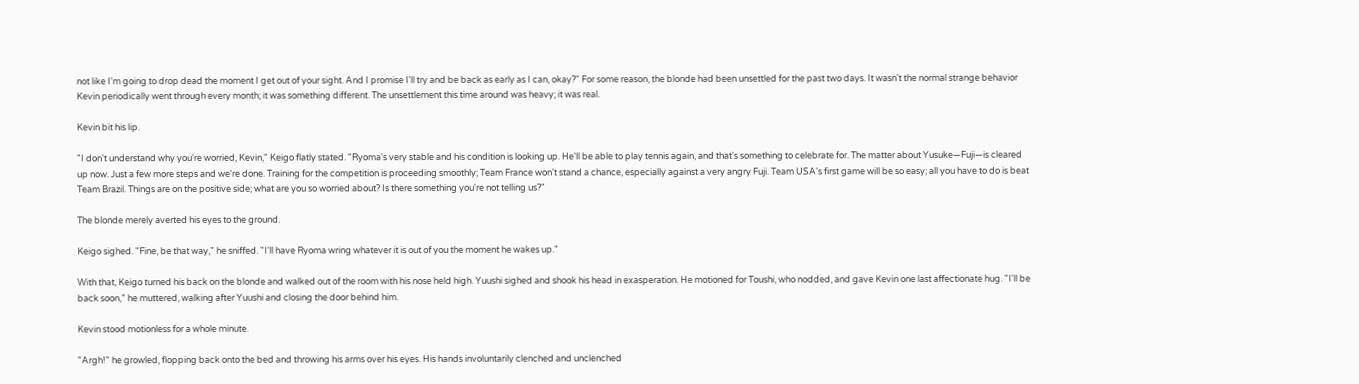not like I'm going to drop dead the moment I get out of your sight. And I promise I'll try and be back as early as I can, okay?" For some reason, the blonde had been unsettled for the past two days. It wasn't the normal strange behavior Kevin periodically went through every month; it was something different. The unsettlement this time around was heavy; it was real.

Kevin bit his lip.

"I don't understand why you're worried, Kevin," Keigo flatly stated. "Ryoma's very stable and his condition is looking up. He'll be able to play tennis again, and that's something to celebrate for. The matter about Yusuke—Fuji—is cleared up now. Just a few more steps and we're done. Training for the competition is proceeding smoothly; Team France won't stand a chance, especially against a very angry Fuji. Team USA's first game will be so easy; all you have to do is beat Team Brazil. Things are on the positive side; what are you so worried about? Is there something you're not telling us?"

The blonde merely averted his eyes to the ground.

Keigo sighed. "Fine, be that way," he sniffed. "I'll have Ryoma wring whatever it is out of you the moment he wakes up."

With that, Keigo turned his back on the blonde and walked out of the room with his nose held high. Yuushi sighed and shook his head in exasperation. He motioned for Toushi, who nodded, and gave Kevin one last affectionate hug. "I'll be back soon," he muttered, walking after Yuushi and closing the door behind him.

Kevin stood motionless for a whole minute.

"Argh!" he growled, flopping back onto the bed and throwing his arms over his eyes. His hands involuntarily clenched and unclenched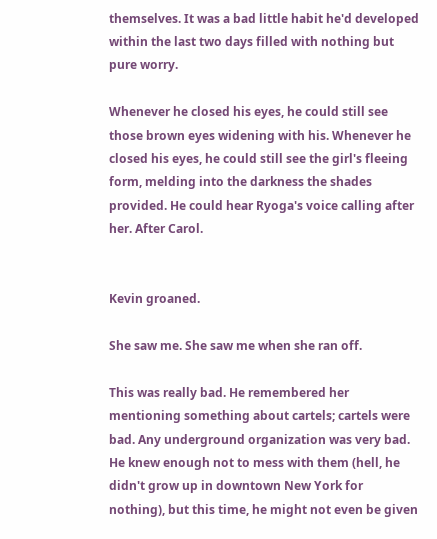themselves. It was a bad little habit he'd developed within the last two days filled with nothing but pure worry.

Whenever he closed his eyes, he could still see those brown eyes widening with his. Whenever he closed his eyes, he could still see the girl's fleeing form, melding into the darkness the shades provided. He could hear Ryoga's voice calling after her. After Carol.


Kevin groaned.

She saw me. She saw me when she ran off.

This was really bad. He remembered her mentioning something about cartels; cartels were bad. Any underground organization was very bad. He knew enough not to mess with them (hell, he didn't grow up in downtown New York for nothing), but this time, he might not even be given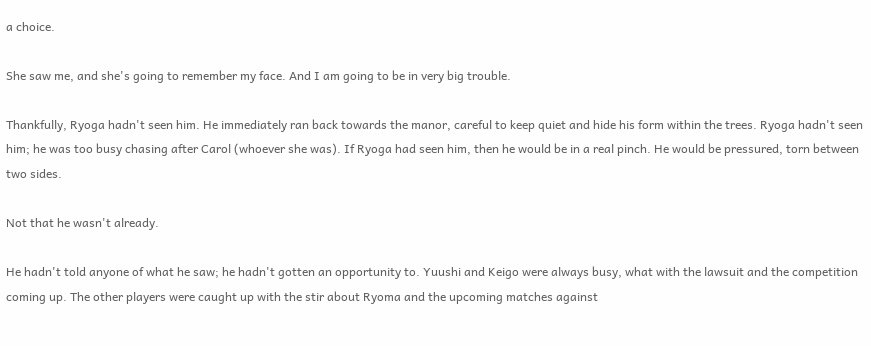a choice.

She saw me, and she's going to remember my face. And I am going to be in very big trouble.

Thankfully, Ryoga hadn't seen him. He immediately ran back towards the manor, careful to keep quiet and hide his form within the trees. Ryoga hadn't seen him; he was too busy chasing after Carol (whoever she was). If Ryoga had seen him, then he would be in a real pinch. He would be pressured, torn between two sides.

Not that he wasn't already.

He hadn't told anyone of what he saw; he hadn't gotten an opportunity to. Yuushi and Keigo were always busy, what with the lawsuit and the competition coming up. The other players were caught up with the stir about Ryoma and the upcoming matches against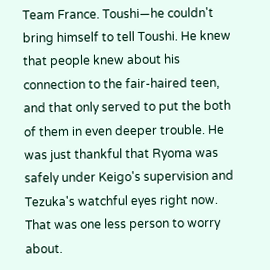Team France. Toushi—he couldn't bring himself to tell Toushi. He knew that people knew about his connection to the fair-haired teen, and that only served to put the both of them in even deeper trouble. He was just thankful that Ryoma was safely under Keigo's supervision and Tezuka's watchful eyes right now. That was one less person to worry about.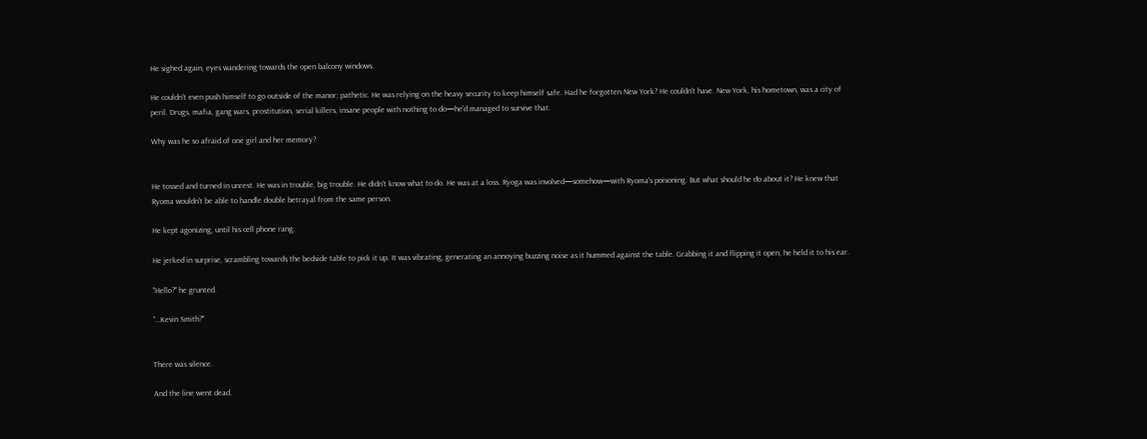He sighed again, eyes wandering towards the open balcony windows.

He couldn't even push himself to go outside of the manor; pathetic. He was relying on the heavy security to keep himself safe. Had he forgotten New York? He couldn't have. New York, his hometown, was a city of peril. Drugs, mafia, gang wars, prostitution, serial killers, insane people with nothing to do—he'd managed to survive that.

Why was he so afraid of one girl and her memory?


He tossed and turned in unrest. He was in trouble, big trouble. He didn't know what to do. He was at a loss. Ryoga was involved—somehow—with Ryoma's poisoning. But what should he do about it? He knew that Ryoma wouldn't be able to handle double betrayal from the same person.

He kept agonizing, until his cell phone rang.

He jerked in surprise, scrambling towards the bedside table to pick it up. It was vibrating, generating an annoying buzzing noise as it hummed against the table. Grabbing it and flipping it open, he held it to his ear.

"Hello?" he grunted.

"…Kevin Smith?"


There was silence.

And the line went dead.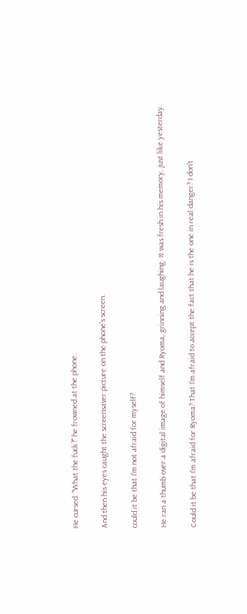He cursed. "What the fuck?" he frowned at the phone.

And then his eyes caught the screensaver picture on the phone's screen.

could it be that I'm not afraid for myself?

He ran a thumb over a digital image of himself and Ryoma, grinning and laughing. It was fresh in his memory, just like yesterday.

Could it be that I'm afraid for Ryoma? That I'm afraid to accept the fact that he is the one in real danger? I don't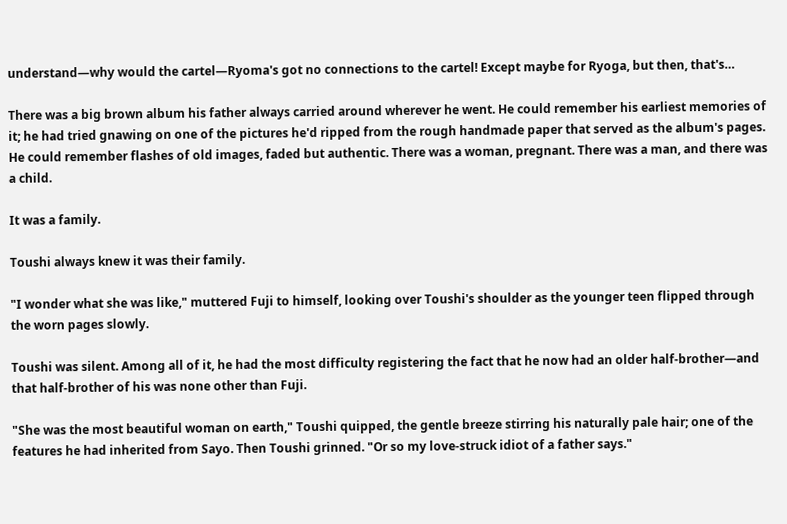understand—why would the cartel—Ryoma's got no connections to the cartel! Except maybe for Ryoga, but then, that's…

There was a big brown album his father always carried around wherever he went. He could remember his earliest memories of it; he had tried gnawing on one of the pictures he'd ripped from the rough handmade paper that served as the album's pages. He could remember flashes of old images, faded but authentic. There was a woman, pregnant. There was a man, and there was a child.

It was a family.

Toushi always knew it was their family.

"I wonder what she was like," muttered Fuji to himself, looking over Toushi's shoulder as the younger teen flipped through the worn pages slowly.

Toushi was silent. Among all of it, he had the most difficulty registering the fact that he now had an older half-brother—and that half-brother of his was none other than Fuji.

"She was the most beautiful woman on earth," Toushi quipped, the gentle breeze stirring his naturally pale hair; one of the features he had inherited from Sayo. Then Toushi grinned. "Or so my love-struck idiot of a father says."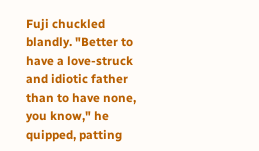Fuji chuckled blandly. "Better to have a love-struck and idiotic father than to have none, you know," he quipped, patting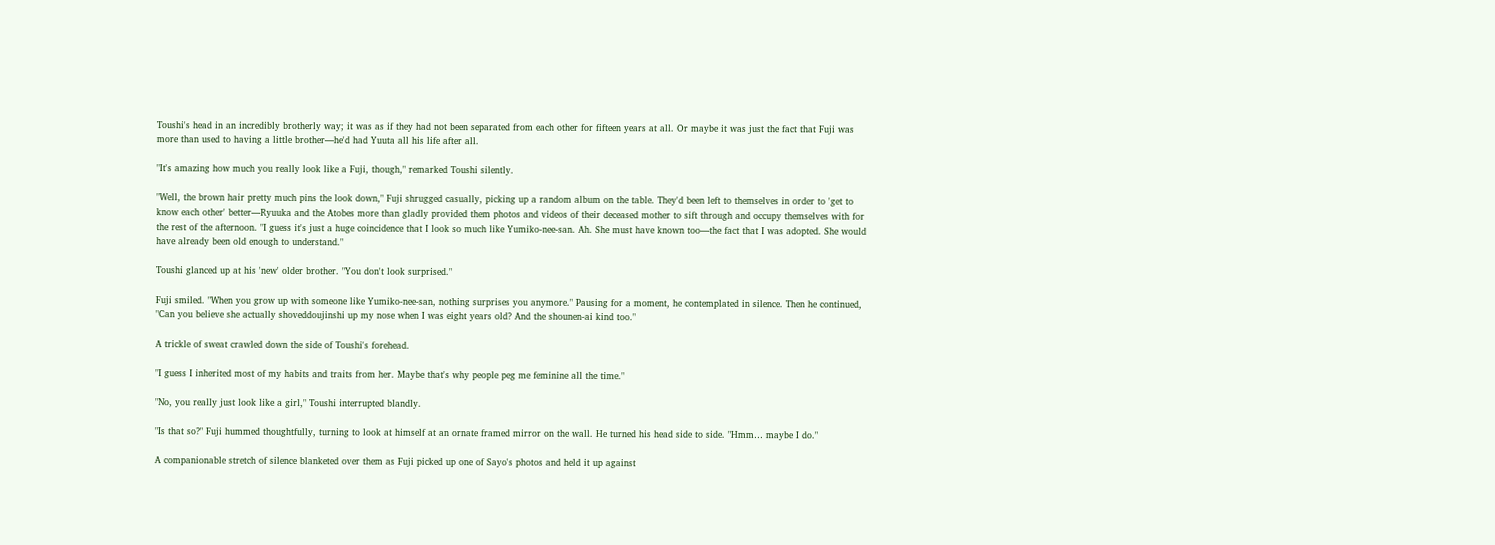Toushi's head in an incredibly brotherly way; it was as if they had not been separated from each other for fifteen years at all. Or maybe it was just the fact that Fuji was more than used to having a little brother—he'd had Yuuta all his life after all.

"It's amazing how much you really look like a Fuji, though," remarked Toushi silently.

"Well, the brown hair pretty much pins the look down," Fuji shrugged casually, picking up a random album on the table. They'd been left to themselves in order to 'get to know each other' better—Ryuuka and the Atobes more than gladly provided them photos and videos of their deceased mother to sift through and occupy themselves with for the rest of the afternoon. "I guess it's just a huge coincidence that I look so much like Yumiko-nee-san. Ah. She must have known too—the fact that I was adopted. She would have already been old enough to understand."

Toushi glanced up at his 'new' older brother. "You don't look surprised."

Fuji smiled. "When you grow up with someone like Yumiko-nee-san, nothing surprises you anymore." Pausing for a moment, he contemplated in silence. Then he continued, "Can you believe she actually shoveddoujinshi up my nose when I was eight years old? And the shounen-ai kind too."

A trickle of sweat crawled down the side of Toushi's forehead.

"I guess I inherited most of my habits and traits from her. Maybe that's why people peg me feminine all the time."

"No, you really just look like a girl," Toushi interrupted blandly.

"Is that so?" Fuji hummed thoughtfully, turning to look at himself at an ornate framed mirror on the wall. He turned his head side to side. "Hmm… maybe I do."

A companionable stretch of silence blanketed over them as Fuji picked up one of Sayo's photos and held it up against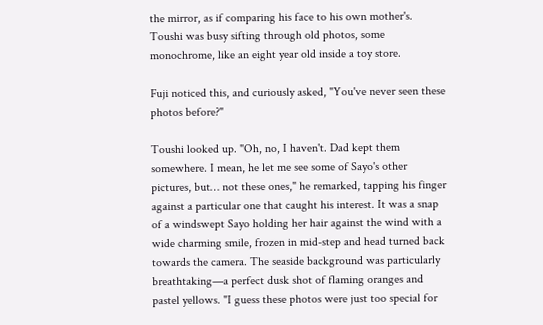the mirror, as if comparing his face to his own mother's. Toushi was busy sifting through old photos, some monochrome, like an eight year old inside a toy store.

Fuji noticed this, and curiously asked, "You've never seen these photos before?"

Toushi looked up. "Oh, no, I haven't. Dad kept them somewhere. I mean, he let me see some of Sayo's other pictures, but… not these ones," he remarked, tapping his finger against a particular one that caught his interest. It was a snap of a windswept Sayo holding her hair against the wind with a wide charming smile, frozen in mid-step and head turned back towards the camera. The seaside background was particularly breathtaking—a perfect dusk shot of flaming oranges and pastel yellows. "I guess these photos were just too special for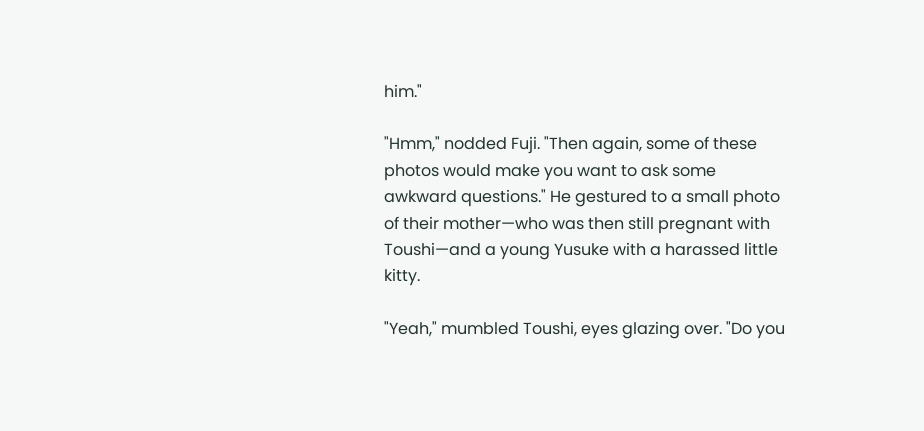him."

"Hmm," nodded Fuji. "Then again, some of these photos would make you want to ask some awkward questions." He gestured to a small photo of their mother—who was then still pregnant with Toushi—and a young Yusuke with a harassed little kitty.

"Yeah," mumbled Toushi, eyes glazing over. "Do you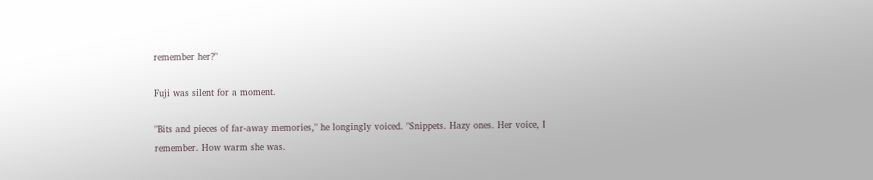remember her?"

Fuji was silent for a moment.

"Bits and pieces of far-away memories," he longingly voiced. "Snippets. Hazy ones. Her voice, I remember. How warm she was.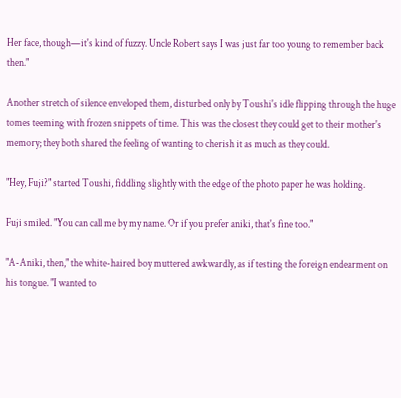Her face, though—it's kind of fuzzy. Uncle Robert says I was just far too young to remember back then."

Another stretch of silence enveloped them, disturbed only by Toushi's idle flipping through the huge tomes teeming with frozen snippets of time. This was the closest they could get to their mother's memory; they both shared the feeling of wanting to cherish it as much as they could.

"Hey, Fuji?" started Toushi, fiddling slightly with the edge of the photo paper he was holding.

Fuji smiled. "You can call me by my name. Or if you prefer aniki, that's fine too."

"A-Aniki, then," the white-haired boy muttered awkwardly, as if testing the foreign endearment on his tongue. "I wanted to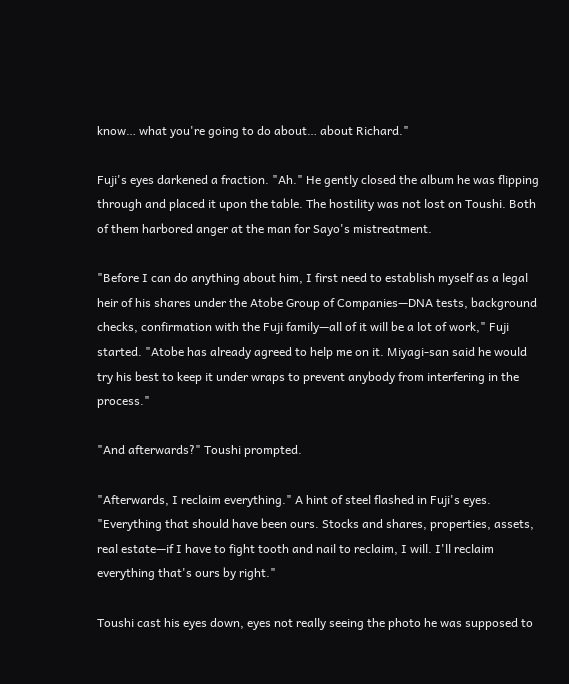know… what you're going to do about… about Richard."

Fuji's eyes darkened a fraction. "Ah." He gently closed the album he was flipping through and placed it upon the table. The hostility was not lost on Toushi. Both of them harbored anger at the man for Sayo's mistreatment.

"Before I can do anything about him, I first need to establish myself as a legal heir of his shares under the Atobe Group of Companies—DNA tests, background checks, confirmation with the Fuji family—all of it will be a lot of work," Fuji started. "Atobe has already agreed to help me on it. Miyagi-san said he would try his best to keep it under wraps to prevent anybody from interfering in the process."

"And afterwards?" Toushi prompted.

"Afterwards, I reclaim everything." A hint of steel flashed in Fuji's eyes. "Everything that should have been ours. Stocks and shares, properties, assets, real estate—if I have to fight tooth and nail to reclaim, I will. I'll reclaim everything that's ours by right."

Toushi cast his eyes down, eyes not really seeing the photo he was supposed to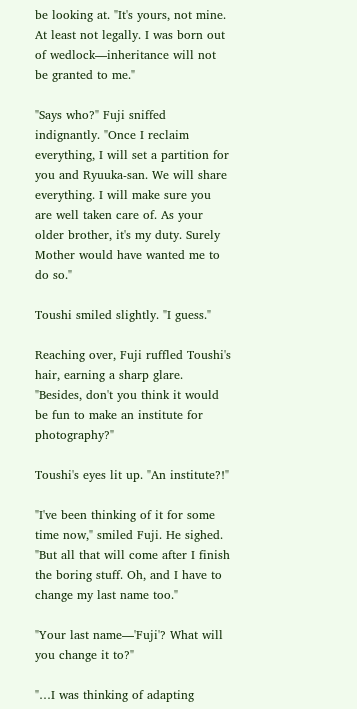be looking at. "It's yours, not mine. At least not legally. I was born out of wedlock—inheritance will not be granted to me."

"Says who?" Fuji sniffed indignantly. "Once I reclaim everything, I will set a partition for you and Ryuuka-san. We will share everything. I will make sure you are well taken care of. As your older brother, it's my duty. Surely Mother would have wanted me to do so."

Toushi smiled slightly. "I guess."

Reaching over, Fuji ruffled Toushi's hair, earning a sharp glare. "Besides, don't you think it would be fun to make an institute for photography?"

Toushi's eyes lit up. "An institute?!"

"I've been thinking of it for some time now," smiled Fuji. He sighed. "But all that will come after I finish the boring stuff. Oh, and I have to change my last name too."

"Your last name—'Fuji'? What will you change it to?"

"…I was thinking of adapting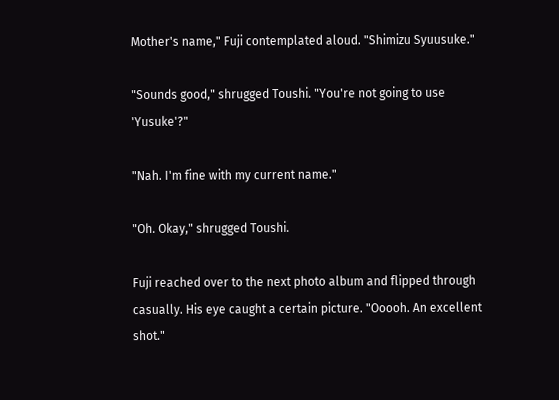Mother's name," Fuji contemplated aloud. "Shimizu Syuusuke."

"Sounds good," shrugged Toushi. "You're not going to use 'Yusuke'?"

"Nah. I'm fine with my current name."

"Oh. Okay," shrugged Toushi.

Fuji reached over to the next photo album and flipped through casually. His eye caught a certain picture. "Ooooh. An excellent shot."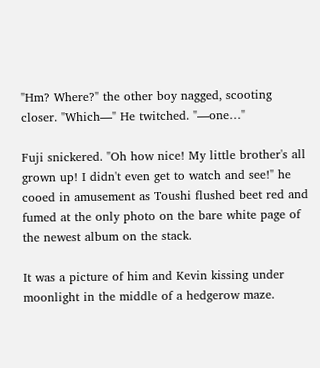"Hm? Where?" the other boy nagged, scooting closer. "Which—" He twitched. "—one…"

Fuji snickered. "Oh how nice! My little brother's all grown up! I didn't even get to watch and see!" he cooed in amusement as Toushi flushed beet red and fumed at the only photo on the bare white page of the newest album on the stack.

It was a picture of him and Kevin kissing under moonlight in the middle of a hedgerow maze.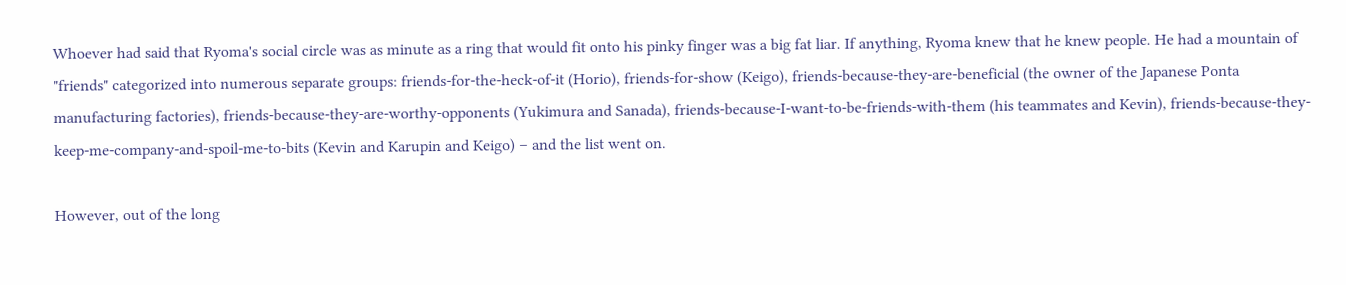Whoever had said that Ryoma's social circle was as minute as a ring that would fit onto his pinky finger was a big fat liar. If anything, Ryoma knew that he knew people. He had a mountain of "friends" categorized into numerous separate groups: friends-for-the-heck-of-it (Horio), friends-for-show (Keigo), friends-because-they-are-beneficial (the owner of the Japanese Ponta manufacturing factories), friends-because-they-are-worthy-opponents (Yukimura and Sanada), friends-because-I-want-to-be-friends-with-them (his teammates and Kevin), friends-because-they-keep-me-company-and-spoil-me-to-bits (Kevin and Karupin and Keigo) – and the list went on.

However, out of the long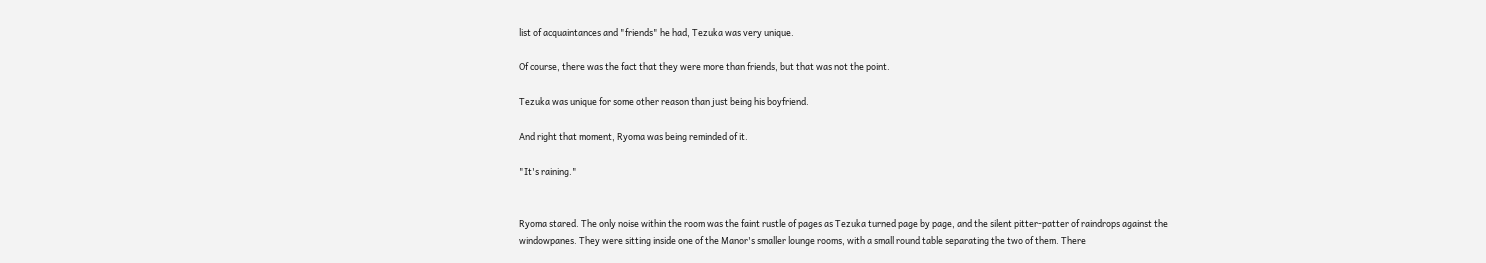list of acquaintances and "friends" he had, Tezuka was very unique.

Of course, there was the fact that they were more than friends, but that was not the point.

Tezuka was unique for some other reason than just being his boyfriend.

And right that moment, Ryoma was being reminded of it.

"It's raining."


Ryoma stared. The only noise within the room was the faint rustle of pages as Tezuka turned page by page, and the silent pitter-patter of raindrops against the windowpanes. They were sitting inside one of the Manor's smaller lounge rooms, with a small round table separating the two of them. There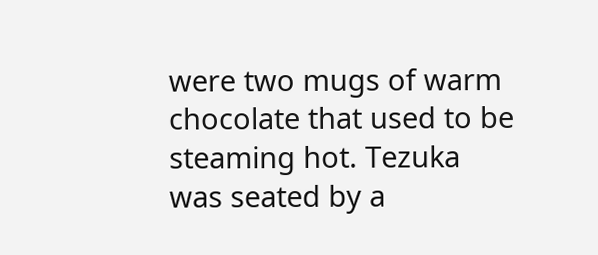were two mugs of warm chocolate that used to be steaming hot. Tezuka was seated by a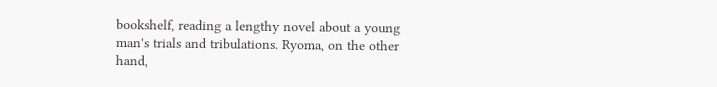bookshelf, reading a lengthy novel about a young man's trials and tribulations. Ryoma, on the other hand,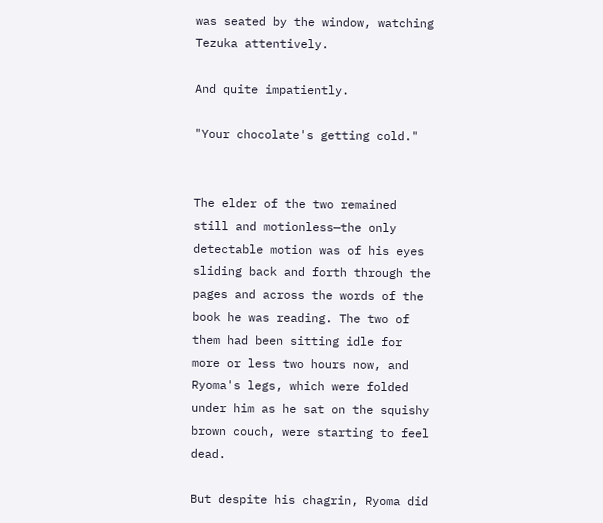was seated by the window, watching Tezuka attentively.

And quite impatiently.

"Your chocolate's getting cold."


The elder of the two remained still and motionless—the only detectable motion was of his eyes sliding back and forth through the pages and across the words of the book he was reading. The two of them had been sitting idle for more or less two hours now, and Ryoma's legs, which were folded under him as he sat on the squishy brown couch, were starting to feel dead.

But despite his chagrin, Ryoma did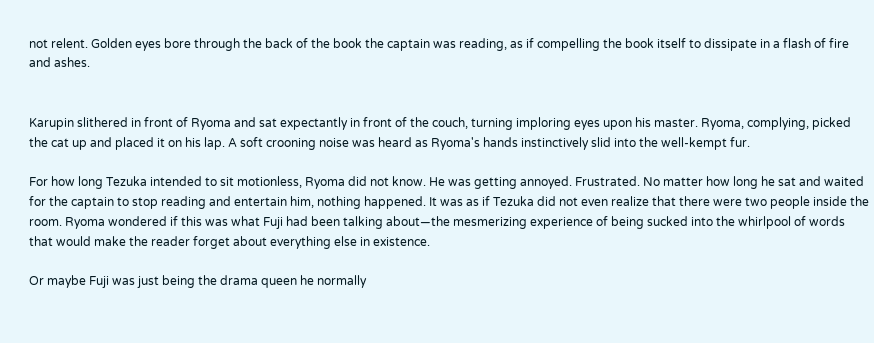not relent. Golden eyes bore through the back of the book the captain was reading, as if compelling the book itself to dissipate in a flash of fire and ashes.


Karupin slithered in front of Ryoma and sat expectantly in front of the couch, turning imploring eyes upon his master. Ryoma, complying, picked the cat up and placed it on his lap. A soft crooning noise was heard as Ryoma's hands instinctively slid into the well-kempt fur.

For how long Tezuka intended to sit motionless, Ryoma did not know. He was getting annoyed. Frustrated. No matter how long he sat and waited for the captain to stop reading and entertain him, nothing happened. It was as if Tezuka did not even realize that there were two people inside the room. Ryoma wondered if this was what Fuji had been talking about—the mesmerizing experience of being sucked into the whirlpool of words that would make the reader forget about everything else in existence.

Or maybe Fuji was just being the drama queen he normally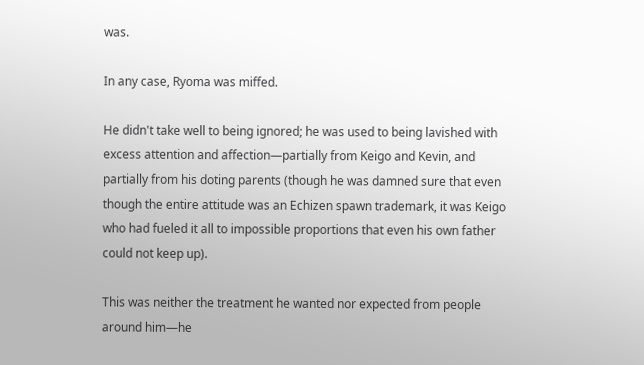was.

In any case, Ryoma was miffed.

He didn't take well to being ignored; he was used to being lavished with excess attention and affection—partially from Keigo and Kevin, and partially from his doting parents (though he was damned sure that even though the entire attitude was an Echizen spawn trademark, it was Keigo who had fueled it all to impossible proportions that even his own father could not keep up).

This was neither the treatment he wanted nor expected from people around him—he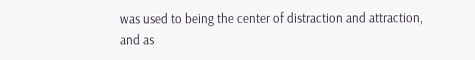was used to being the center of distraction and attraction, and as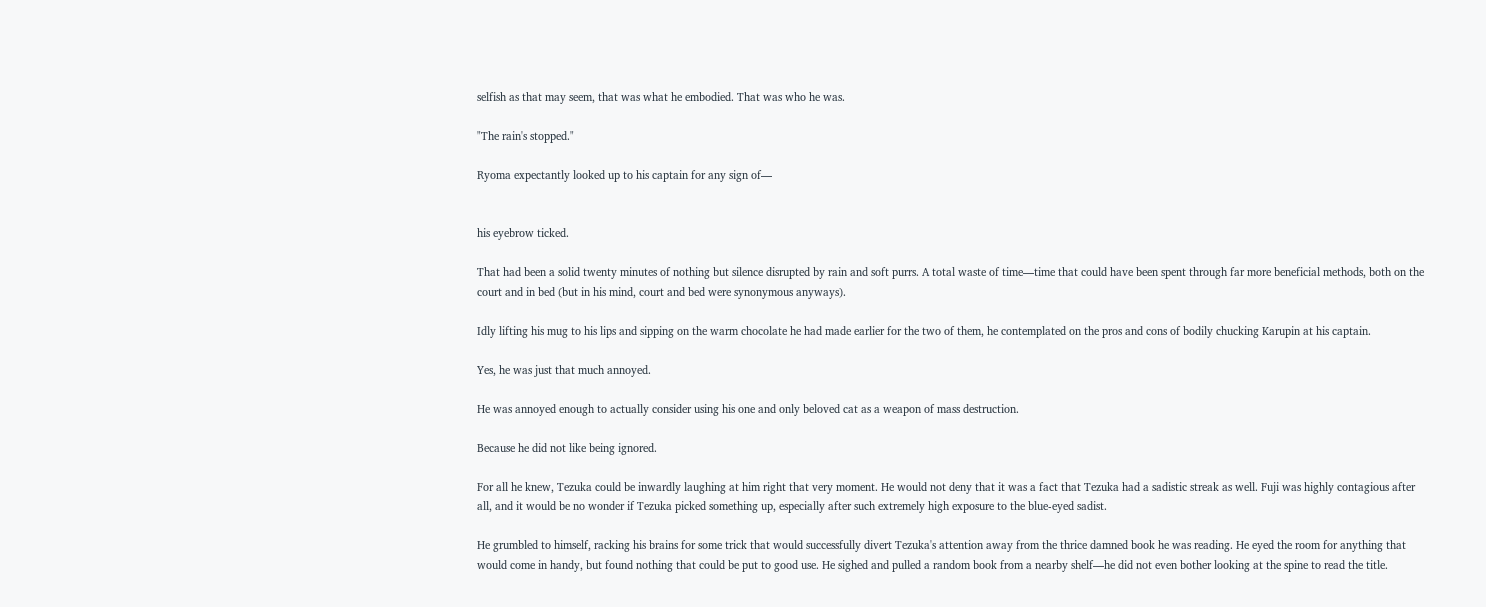selfish as that may seem, that was what he embodied. That was who he was.

"The rain's stopped."

Ryoma expectantly looked up to his captain for any sign of—


his eyebrow ticked.

That had been a solid twenty minutes of nothing but silence disrupted by rain and soft purrs. A total waste of time—time that could have been spent through far more beneficial methods, both on the court and in bed (but in his mind, court and bed were synonymous anyways).

Idly lifting his mug to his lips and sipping on the warm chocolate he had made earlier for the two of them, he contemplated on the pros and cons of bodily chucking Karupin at his captain.

Yes, he was just that much annoyed.

He was annoyed enough to actually consider using his one and only beloved cat as a weapon of mass destruction.

Because he did not like being ignored.

For all he knew, Tezuka could be inwardly laughing at him right that very moment. He would not deny that it was a fact that Tezuka had a sadistic streak as well. Fuji was highly contagious after all, and it would be no wonder if Tezuka picked something up, especially after such extremely high exposure to the blue-eyed sadist.

He grumbled to himself, racking his brains for some trick that would successfully divert Tezuka's attention away from the thrice damned book he was reading. He eyed the room for anything that would come in handy, but found nothing that could be put to good use. He sighed and pulled a random book from a nearby shelf—he did not even bother looking at the spine to read the title.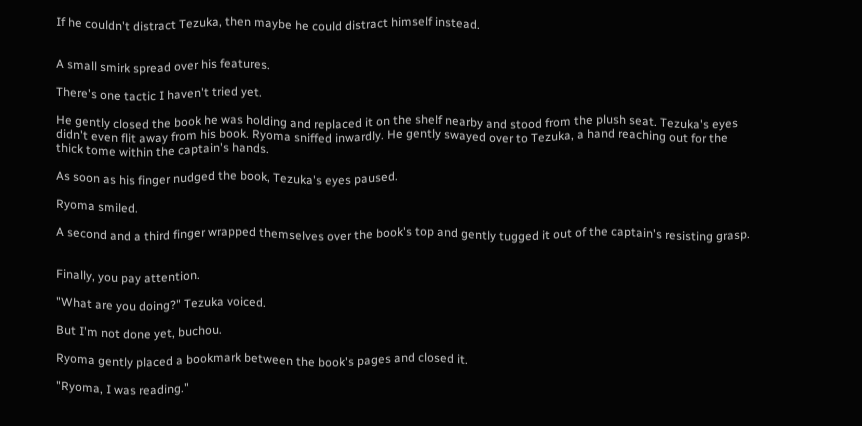If he couldn't distract Tezuka, then maybe he could distract himself instead.


A small smirk spread over his features.

There's one tactic I haven't tried yet.

He gently closed the book he was holding and replaced it on the shelf nearby and stood from the plush seat. Tezuka's eyes didn't even flit away from his book. Ryoma sniffed inwardly. He gently swayed over to Tezuka, a hand reaching out for the thick tome within the captain's hands.

As soon as his finger nudged the book, Tezuka's eyes paused.

Ryoma smiled.

A second and a third finger wrapped themselves over the book's top and gently tugged it out of the captain's resisting grasp.


Finally, you pay attention.

"What are you doing?" Tezuka voiced.

But I'm not done yet, buchou.

Ryoma gently placed a bookmark between the book's pages and closed it.

"Ryoma, I was reading."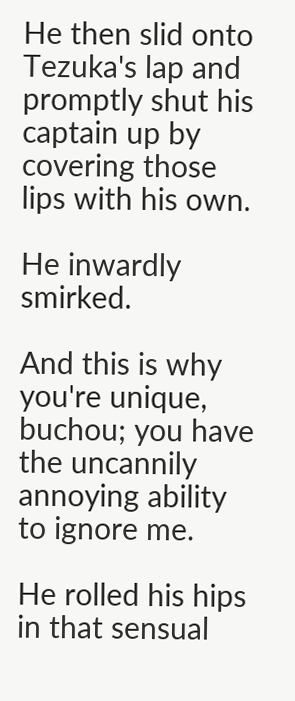He then slid onto Tezuka's lap and promptly shut his captain up by covering those lips with his own.

He inwardly smirked.

And this is why you're unique, buchou; you have the uncannily annoying ability to ignore me.

He rolled his hips in that sensual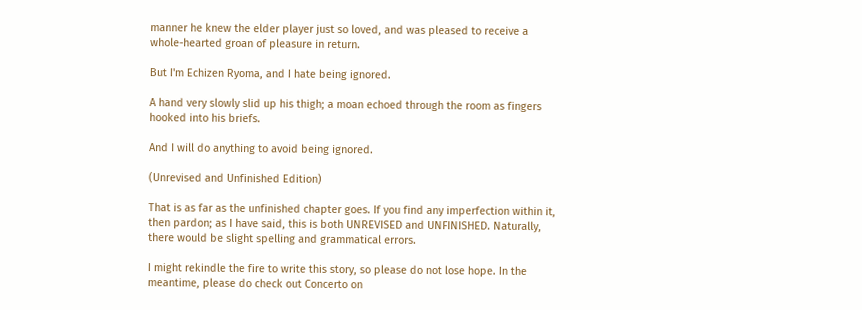manner he knew the elder player just so loved, and was pleased to receive a whole-hearted groan of pleasure in return.

But I'm Echizen Ryoma, and I hate being ignored.

A hand very slowly slid up his thigh; a moan echoed through the room as fingers hooked into his briefs.

And I will do anything to avoid being ignored.

(Unrevised and Unfinished Edition)

That is as far as the unfinished chapter goes. If you find any imperfection within it, then pardon; as I have said, this is both UNREVISED and UNFINISHED. Naturally, there would be slight spelling and grammatical errors.

I might rekindle the fire to write this story, so please do not lose hope. In the meantime, please do check out Concerto on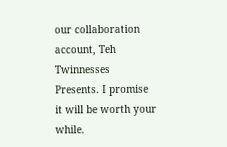our collaboration account, Teh Twinnesses Presents. I promise it will be worth your while.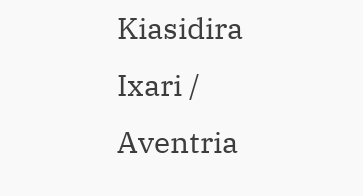Kiasidira Ixari / Aventria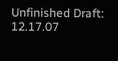Unfinished Draft: 12.17.07